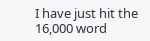I have just hit the 16,000 word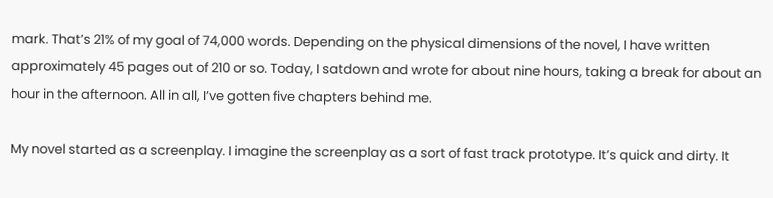mark. That’s 21% of my goal of 74,000 words. Depending on the physical dimensions of the novel, I have written approximately 45 pages out of 210 or so. Today, I satdown and wrote for about nine hours, taking a break for about an hour in the afternoon. All in all, I’ve gotten five chapters behind me.

My novel started as a screenplay. I imagine the screenplay as a sort of fast track prototype. It’s quick and dirty. It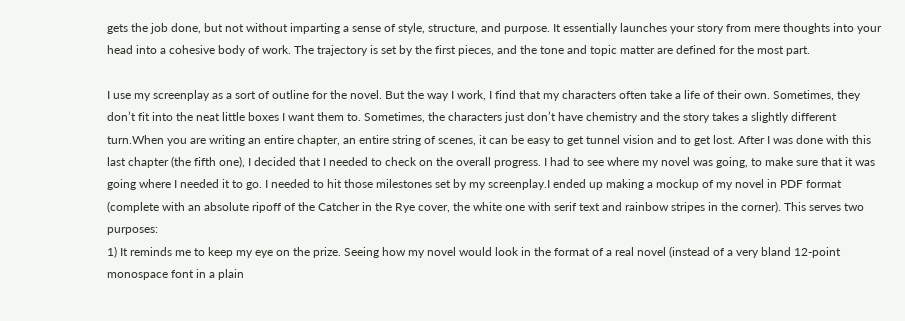gets the job done, but not without imparting a sense of style, structure, and purpose. It essentially launches your story from mere thoughts into your head into a cohesive body of work. The trajectory is set by the first pieces, and the tone and topic matter are defined for the most part.

I use my screenplay as a sort of outline for the novel. But the way I work, I find that my characters often take a life of their own. Sometimes, they don’t fit into the neat little boxes I want them to. Sometimes, the characters just don’t have chemistry and the story takes a slightly different turn.When you are writing an entire chapter, an entire string of scenes, it can be easy to get tunnel vision and to get lost. After I was done with this last chapter (the fifth one), I decided that I needed to check on the overall progress. I had to see where my novel was going, to make sure that it was going where I needed it to go. I needed to hit those milestones set by my screenplay.I ended up making a mockup of my novel in PDF format (complete with an absolute ripoff of the Catcher in the Rye cover, the white one with serif text and rainbow stripes in the corner). This serves two purposes:
1) It reminds me to keep my eye on the prize. Seeing how my novel would look in the format of a real novel (instead of a very bland 12-point monospace font in a plain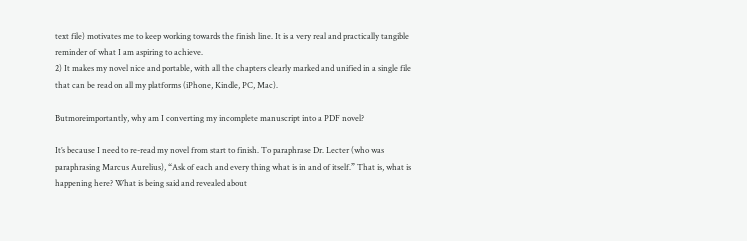text file) motivates me to keep working towards the finish line. It is a very real and practically tangible reminder of what I am aspiring to achieve.
2) It makes my novel nice and portable, with all the chapters clearly marked and unified in a single file that can be read on all my platforms (iPhone, Kindle, PC, Mac).

Butmoreimportantly, why am I converting my incomplete manuscript into a PDF novel?

It’s because I need to re-read my novel from start to finish. To paraphrase Dr. Lecter (who was paraphrasing Marcus Aurelius), “Ask of each and every thing what is in and of itself.” That is, what is happening here? What is being said and revealed about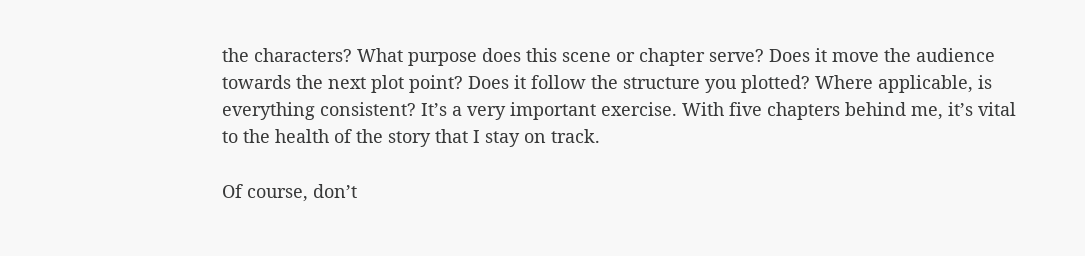the characters? What purpose does this scene or chapter serve? Does it move the audience towards the next plot point? Does it follow the structure you plotted? Where applicable, is everything consistent? It’s a very important exercise. With five chapters behind me, it’s vital to the health of the story that I stay on track.

Of course, don’t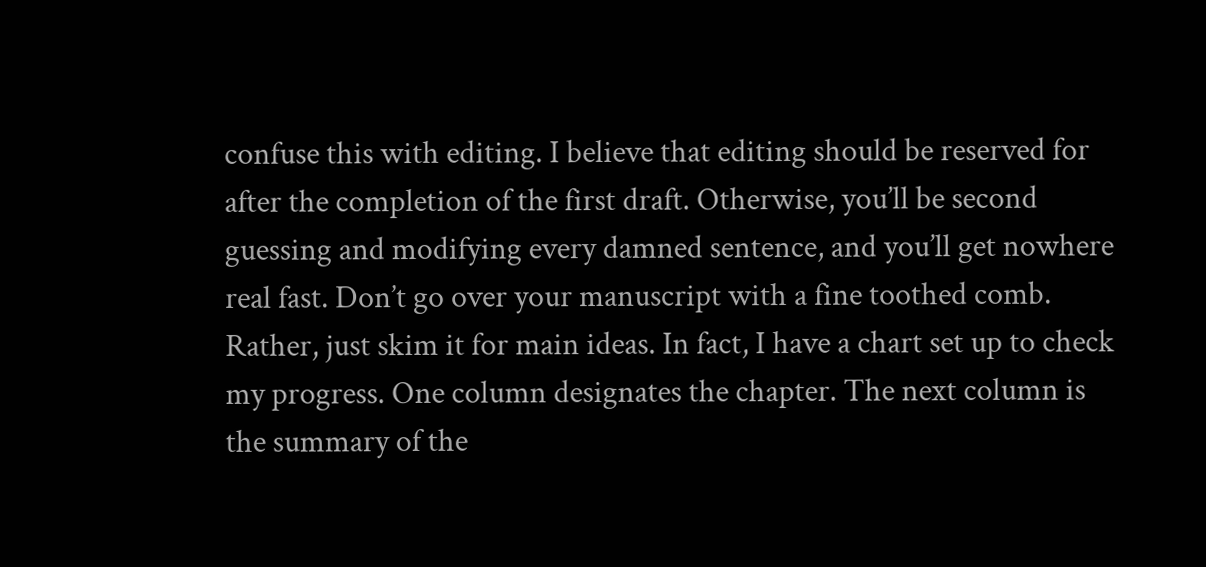confuse this with editing. I believe that editing should be reserved for after the completion of the first draft. Otherwise, you’ll be second guessing and modifying every damned sentence, and you’ll get nowhere real fast. Don’t go over your manuscript with a fine toothed comb. Rather, just skim it for main ideas. In fact, I have a chart set up to check my progress. One column designates the chapter. The next column is the summary of the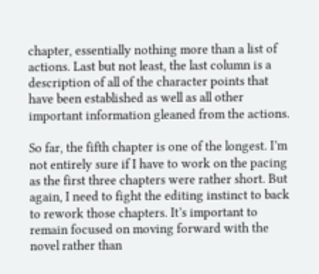chapter, essentially nothing more than a list of actions. Last but not least, the last column is a description of all of the character points that have been established as well as all other important information gleaned from the actions.

So far, the fifth chapter is one of the longest. I’m not entirely sure if I have to work on the pacing as the first three chapters were rather short. But again, I need to fight the editing instinct to back to rework those chapters. It’s important to remain focused on moving forward with the novel rather than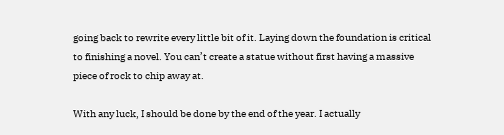going back to rewrite every little bit of it. Laying down the foundation is critical to finishing a novel. You can’t create a statue without first having a massive piece of rock to chip away at.

With any luck, I should be done by the end of the year. I actually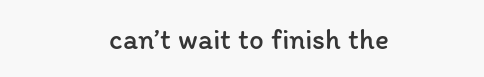can’t wait to finish the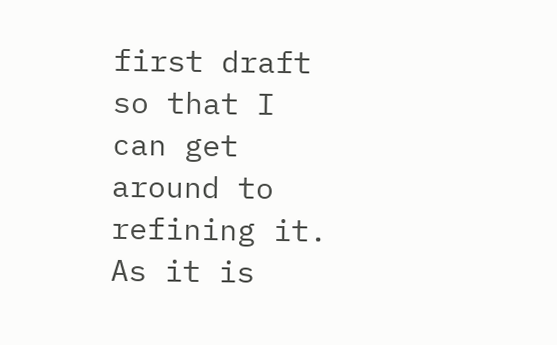first draft so that I can get around to refining it. As it is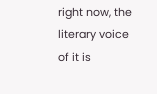right now, the literary voice of it is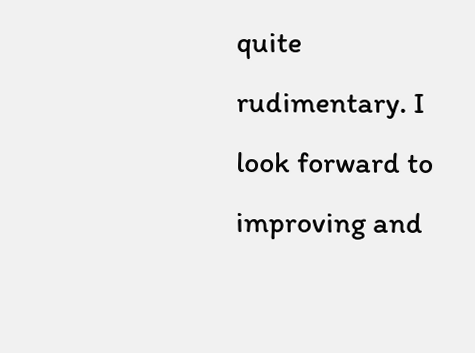quite rudimentary. I look forward to improving and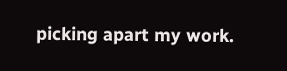picking apart my work.